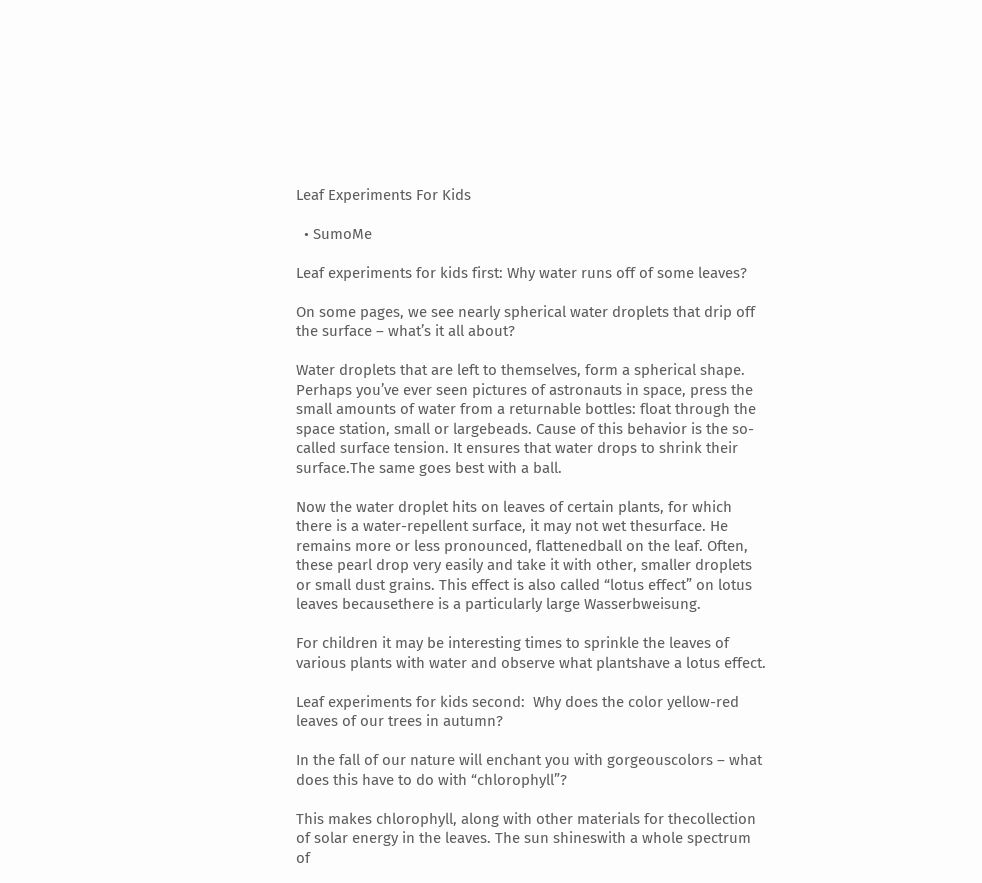Leaf Experiments For Kids

  • SumoMe

Leaf experiments for kids first: Why water runs off of some leaves?

On some pages, we see nearly spherical water droplets that drip off the surface – what’s it all about?

Water droplets that are left to themselves, form a spherical shape. Perhaps you’ve ever seen pictures of astronauts in space, press the small amounts of water from a returnable bottles: float through the space station, small or largebeads. Cause of this behavior is the so-called surface tension. It ensures that water drops to shrink their surface.The same goes best with a ball.

Now the water droplet hits on leaves of certain plants, for which there is a water-repellent surface, it may not wet thesurface. He remains more or less pronounced, flattenedball on the leaf. Often, these pearl drop very easily and take it with other, smaller droplets or small dust grains. This effect is also called “lotus effect” on lotus leaves becausethere is a particularly large Wasserbweisung.

For children it may be interesting times to sprinkle the leaves of various plants with water and observe what plantshave a lotus effect.

Leaf experiments for kids second:  Why does the color yellow-red leaves of our trees in autumn?

In the fall of our nature will enchant you with gorgeouscolors – what does this have to do with “chlorophyll”?

This makes chlorophyll, along with other materials for thecollection of solar energy in the leaves. The sun shineswith a whole spectrum of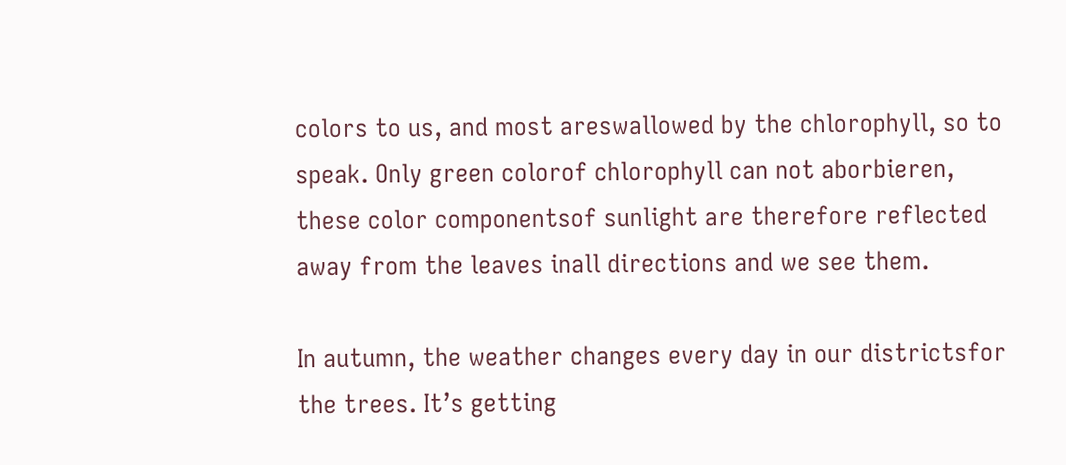colors to us, and most areswallowed by the chlorophyll, so to speak. Only green colorof chlorophyll can not aborbieren, these color componentsof sunlight are therefore reflected away from the leaves inall directions and we see them.

In autumn, the weather changes every day in our districtsfor the trees. It’s getting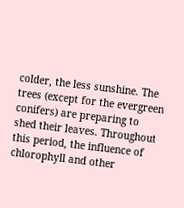colder, the less sunshine. The trees (except for the evergreen conifers) are preparing to shed their leaves. Throughout this period, the influence of chlorophyll and other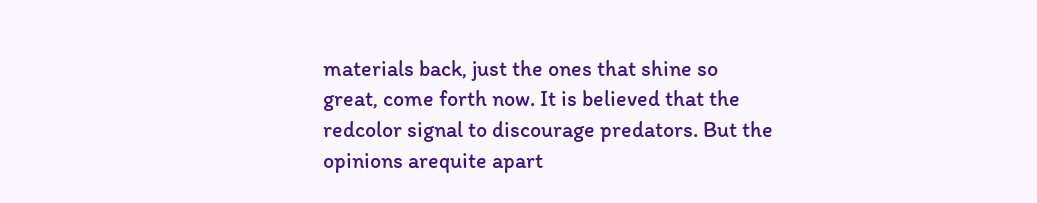materials back, just the ones that shine so great, come forth now. It is believed that the redcolor signal to discourage predators. But the opinions arequite apart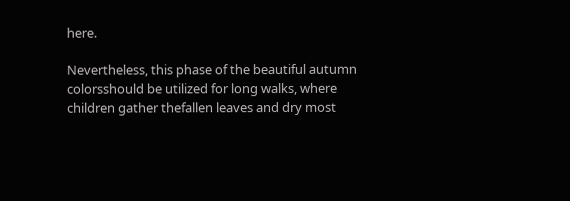here.

Nevertheless, this phase of the beautiful autumn colorsshould be utilized for long walks, where children gather thefallen leaves and dry most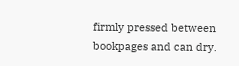firmly pressed between bookpages and can dry.